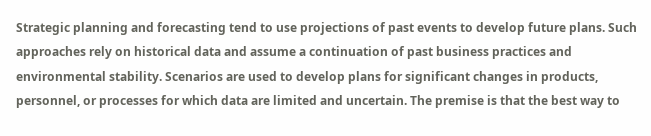Strategic planning and forecasting tend to use projections of past events to develop future plans. Such approaches rely on historical data and assume a continuation of past business practices and environmental stability. Scenarios are used to develop plans for significant changes in products, personnel, or processes for which data are limited and uncertain. The premise is that the best way to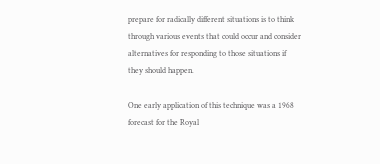prepare for radically different situations is to think through various events that could occur and consider alternatives for responding to those situations if they should happen.

One early application of this technique was a 1968 forecast for the Royal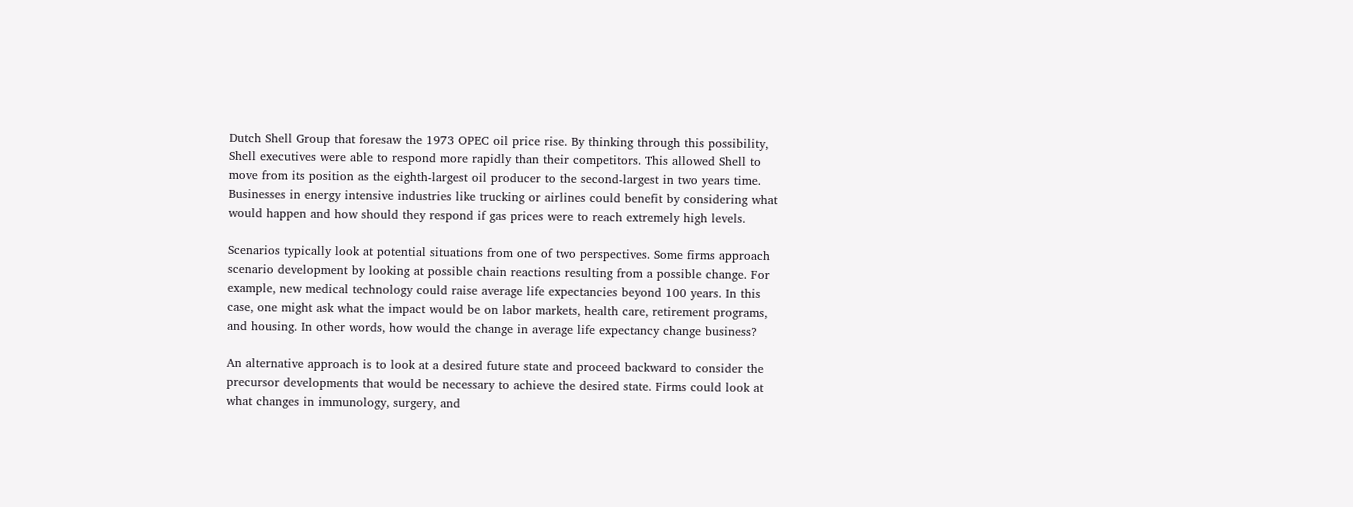Dutch Shell Group that foresaw the 1973 OPEC oil price rise. By thinking through this possibility, Shell executives were able to respond more rapidly than their competitors. This allowed Shell to move from its position as the eighth-largest oil producer to the second-largest in two years time. Businesses in energy intensive industries like trucking or airlines could benefit by considering what would happen and how should they respond if gas prices were to reach extremely high levels.

Scenarios typically look at potential situations from one of two perspectives. Some firms approach scenario development by looking at possible chain reactions resulting from a possible change. For example, new medical technology could raise average life expectancies beyond 100 years. In this case, one might ask what the impact would be on labor markets, health care, retirement programs, and housing. In other words, how would the change in average life expectancy change business?

An alternative approach is to look at a desired future state and proceed backward to consider the precursor developments that would be necessary to achieve the desired state. Firms could look at what changes in immunology, surgery, and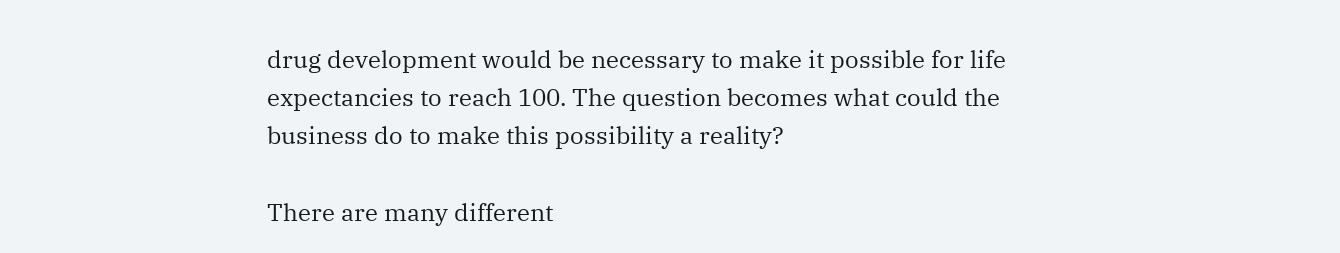drug development would be necessary to make it possible for life expectancies to reach 100. The question becomes what could the business do to make this possibility a reality?

There are many different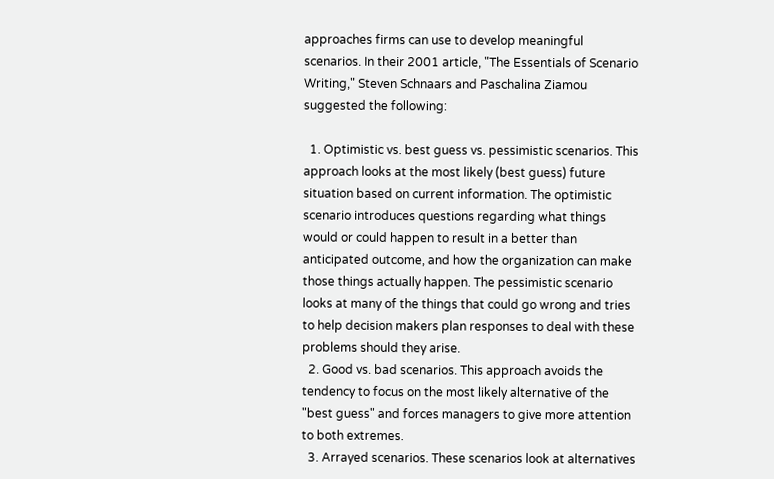approaches firms can use to develop meaningful scenarios. In their 2001 article, "The Essentials of Scenario Writing," Steven Schnaars and Paschalina Ziamou suggested the following:

  1. Optimistic vs. best guess vs. pessimistic scenarios. This approach looks at the most likely (best guess) future situation based on current information. The optimistic scenario introduces questions regarding what things would or could happen to result in a better than anticipated outcome, and how the organization can make those things actually happen. The pessimistic scenario looks at many of the things that could go wrong and tries to help decision makers plan responses to deal with these problems should they arise.
  2. Good vs. bad scenarios. This approach avoids the tendency to focus on the most likely alternative of the "best guess" and forces managers to give more attention to both extremes.
  3. Arrayed scenarios. These scenarios look at alternatives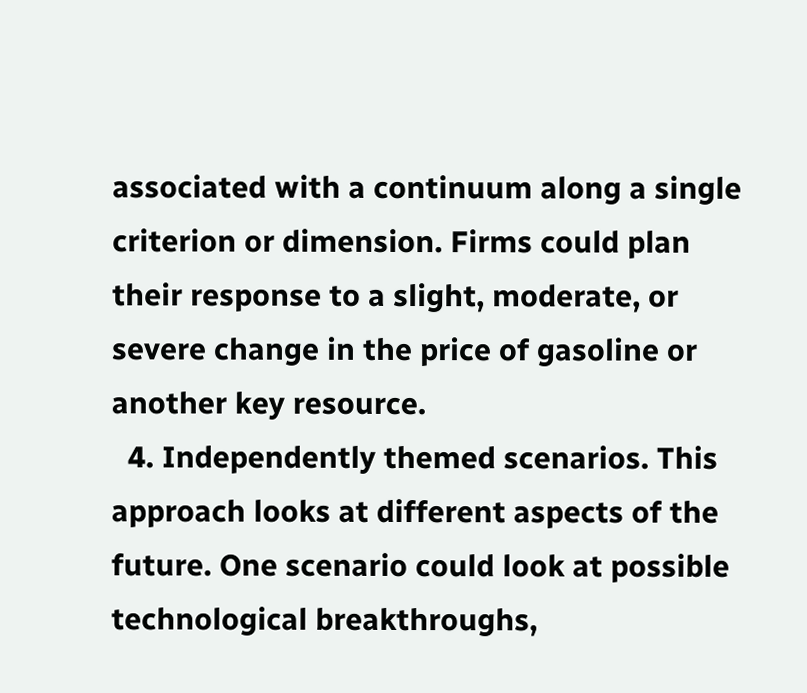associated with a continuum along a single criterion or dimension. Firms could plan their response to a slight, moderate, or severe change in the price of gasoline or another key resource.
  4. Independently themed scenarios. This approach looks at different aspects of the future. One scenario could look at possible technological breakthroughs,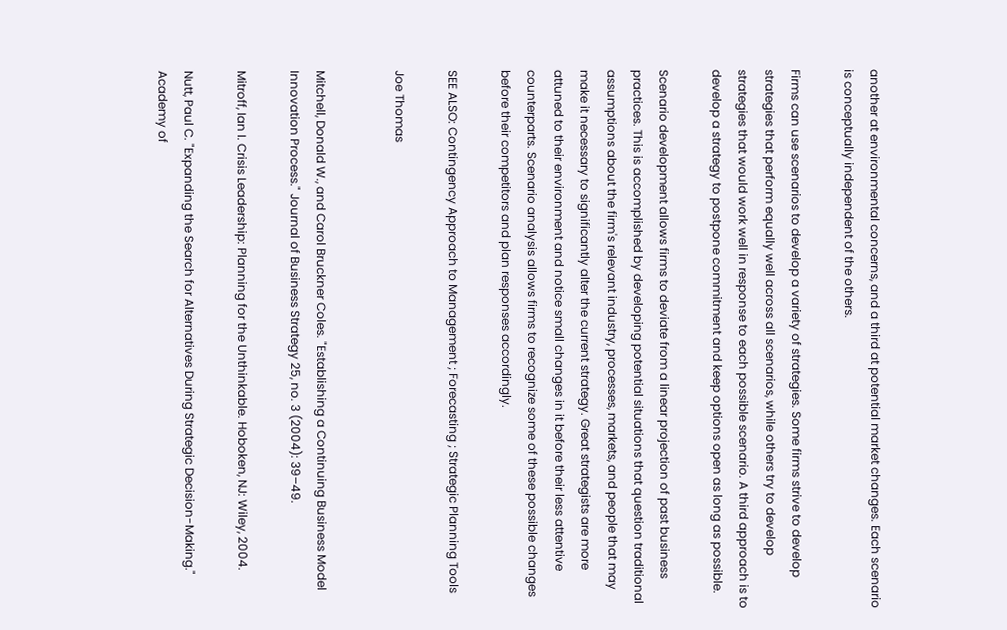another at environmental concerns, and a third at potential market changes. Each scenario is conceptually independent of the others.

Firms can use scenarios to develop a variety of strategies. Some firms strive to develop strategies that perform equally well across all scenarios, while others try to develop strategies that would work well in response to each possible scenario. A third approach is to develop a strategy to postpone commitment and keep options open as long as possible.

Scenario development allows firms to deviate from a linear projection of past business practices. This is accomplished by developing potential situations that question traditional assumptions about the firm's relevant industry, processes, markets, and people that may make it necessary to significantly alter the current strategy. Great strategists are more attuned to their environment and notice small changes in it before their less attentive counterparts. Scenario analysis allows firms to recognize some of these possible changes before their competitors and plan responses accordingly.

SEE ALSO: Contingency Approach to Management ; Forecasting ; Strategic Planning Tools

Joe Thomas


Mitchell, Donald W., and Carol Bruckner Coles. "Establishing a Continuing Business Model Innovation Process." Journal of Business Strategy 25, no. 3 (2004): 39–49.

Mitroff, Ian I. Crisis Leadership: Planning for the Unthinkable. Hoboken, NJ: Wiley, 2004.

Nutt, Paul C. "Expanding the Search for Alternatives During Strategic Decision-Making." Academy of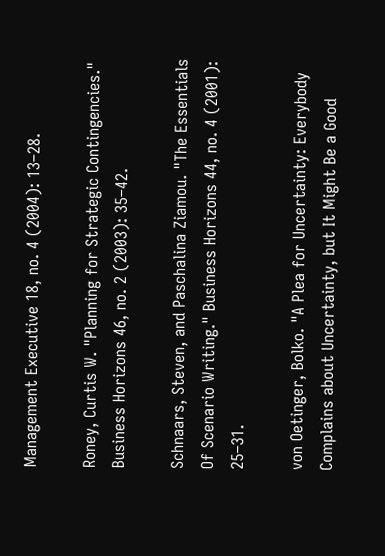Management Executive 18, no. 4 (2004): 13–28.

Roney, Curtis W. "Planning for Strategic Contingencies." Business Horizons 46, no. 2 (2003): 35–42.

Schnaars, Steven, and Paschalina Ziamou. "The Essentials Of Scenario Writing." Business Horizons 44, no. 4 (2001): 25–31.

von Oetinger, Bolko. "A Plea for Uncertainty: Everybody Complains about Uncertainty, but It Might Be a Good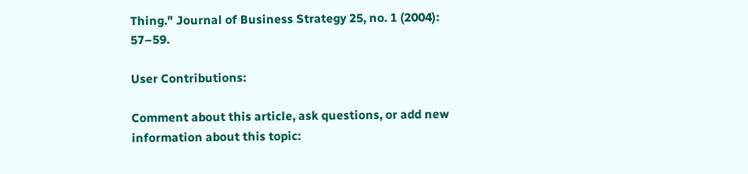Thing." Journal of Business Strategy 25, no. 1 (2004): 57–59.

User Contributions:

Comment about this article, ask questions, or add new information about this topic: